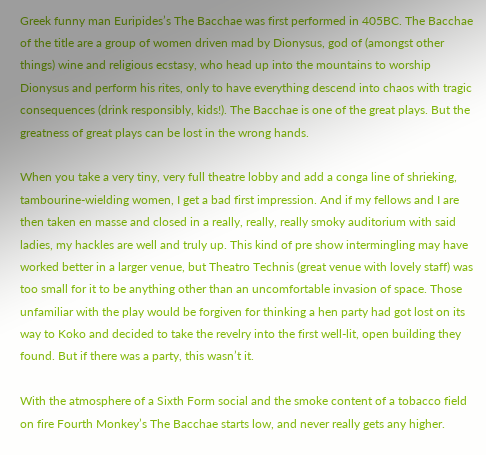Greek funny man Euripides’s The Bacchae was first performed in 405BC. The Bacchae of the title are a group of women driven mad by Dionysus, god of (amongst other things) wine and religious ecstasy, who head up into the mountains to worship Dionysus and perform his rites, only to have everything descend into chaos with tragic consequences (drink responsibly, kids!). The Bacchae is one of the great plays. But the greatness of great plays can be lost in the wrong hands.

When you take a very tiny, very full theatre lobby and add a conga line of shrieking, tambourine-wielding women, I get a bad first impression. And if my fellows and I are then taken en masse and closed in a really, really, really smoky auditorium with said ladies, my hackles are well and truly up. This kind of pre show intermingling may have worked better in a larger venue, but Theatro Technis (great venue with lovely staff) was too small for it to be anything other than an uncomfortable invasion of space. Those unfamiliar with the play would be forgiven for thinking a hen party had got lost on its way to Koko and decided to take the revelry into the first well-lit, open building they found. But if there was a party, this wasn’t it.

With the atmosphere of a Sixth Form social and the smoke content of a tobacco field on fire Fourth Monkey’s The Bacchae starts low, and never really gets any higher.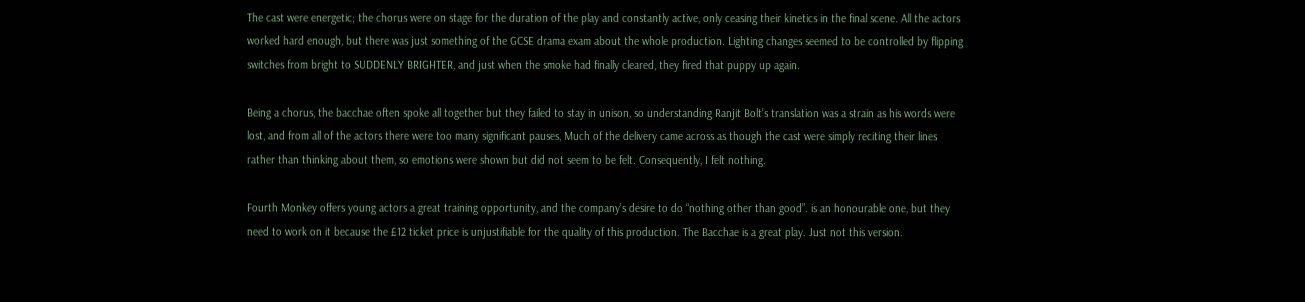The cast were energetic; the chorus were on stage for the duration of the play and constantly active, only ceasing their kinetics in the final scene. All the actors worked hard enough, but there was just something of the GCSE drama exam about the whole production. Lighting changes seemed to be controlled by flipping switches from bright to SUDDENLY BRIGHTER, and just when the smoke had finally cleared, they fired that puppy up again.

Being a chorus, the bacchae often spoke all together but they failed to stay in unison, so understanding Ranjit Bolt’s translation was a strain as his words were lost, and from all of the actors there were too many significant pauses, Much of the delivery came across as though the cast were simply reciting their lines rather than thinking about them, so emotions were shown but did not seem to be felt. Consequently, I felt nothing.

Fourth Monkey offers young actors a great training opportunity, and the company’s desire to do “nothing other than good”. is an honourable one, but they need to work on it because the £12 ticket price is unjustifiable for the quality of this production. The Bacchae is a great play. Just not this version.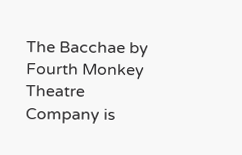The Bacchae by Fourth Monkey Theatre Company is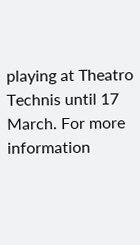playing at Theatro Technis until 17 March. For more information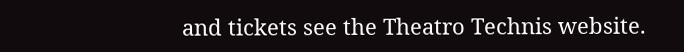and tickets see the Theatro Technis website.